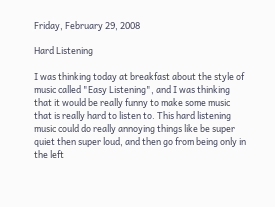Friday, February 29, 2008

Hard Listening

I was thinking today at breakfast about the style of music called "Easy Listening", and I was thinking that it would be really funny to make some music that is really hard to listen to. This hard listening music could do really annoying things like be super quiet then super loud, and then go from being only in the left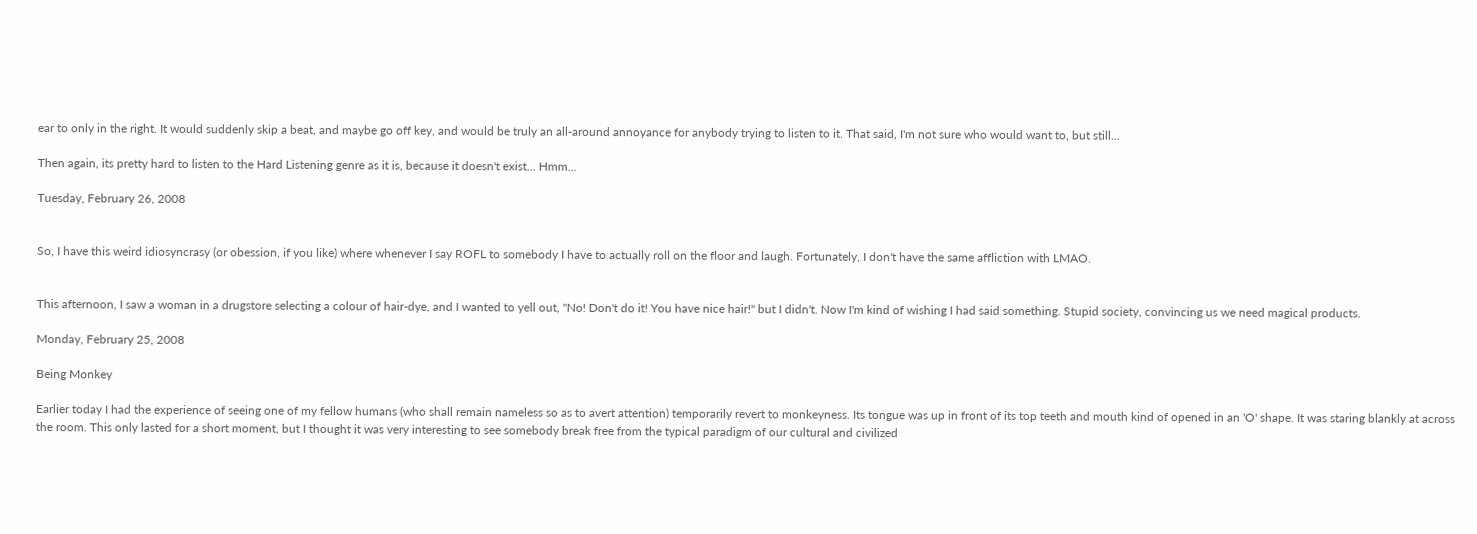ear to only in the right. It would suddenly skip a beat, and maybe go off key, and would be truly an all-around annoyance for anybody trying to listen to it. That said, I'm not sure who would want to, but still...

Then again, its pretty hard to listen to the Hard Listening genre as it is, because it doesn't exist... Hmm...

Tuesday, February 26, 2008


So, I have this weird idiosyncrasy (or obession, if you like) where whenever I say ROFL to somebody I have to actually roll on the floor and laugh. Fortunately, I don't have the same affliction with LMAO.


This afternoon, I saw a woman in a drugstore selecting a colour of hair-dye, and I wanted to yell out, "No! Don't do it! You have nice hair!" but I didn't. Now I'm kind of wishing I had said something. Stupid society, convincing us we need magical products.

Monday, February 25, 2008

Being Monkey

Earlier today I had the experience of seeing one of my fellow humans (who shall remain nameless so as to avert attention) temporarily revert to monkeyness. Its tongue was up in front of its top teeth and mouth kind of opened in an 'O' shape. It was staring blankly at across the room. This only lasted for a short moment, but I thought it was very interesting to see somebody break free from the typical paradigm of our cultural and civilized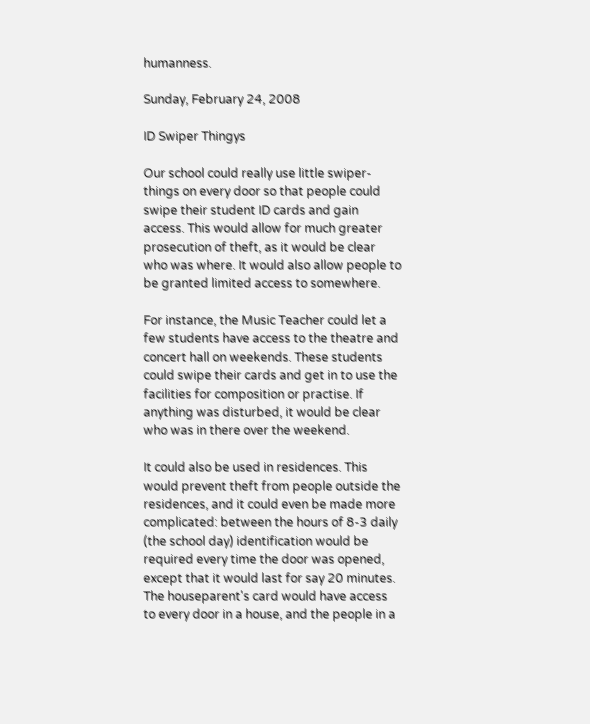humanness.

Sunday, February 24, 2008

ID Swiper Thingys

Our school could really use little swiper-things on every door so that people could swipe their student ID cards and gain access. This would allow for much greater prosecution of theft, as it would be clear who was where. It would also allow people to be granted limited access to somewhere.

For instance, the Music Teacher could let a few students have access to the theatre and concert hall on weekends. These students could swipe their cards and get in to use the facilities for composition or practise. If anything was disturbed, it would be clear who was in there over the weekend.

It could also be used in residences. This would prevent theft from people outside the residences, and it could even be made more complicated: between the hours of 8-3 daily (the school day) identification would be required every time the door was opened, except that it would last for say 20 minutes. The houseparent's card would have access to every door in a house, and the people in a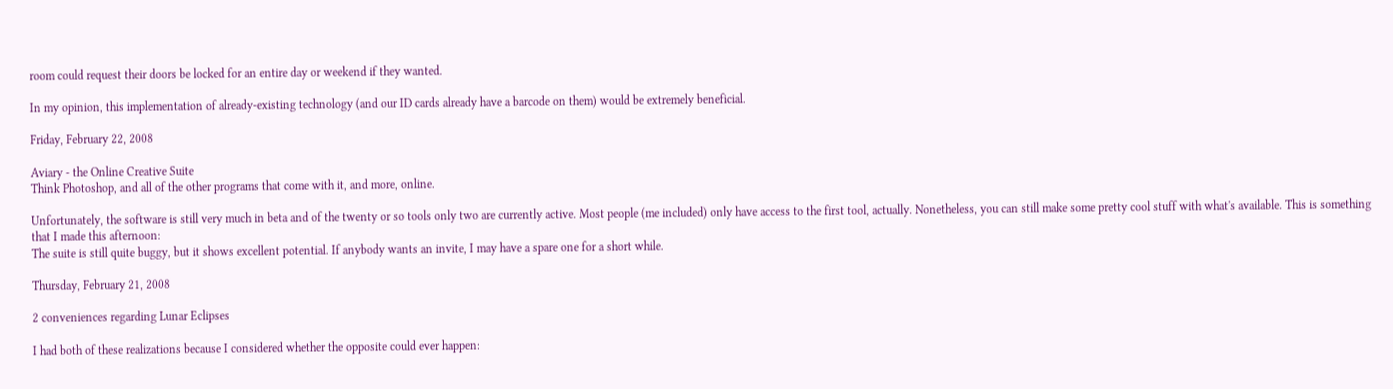room could request their doors be locked for an entire day or weekend if they wanted.

In my opinion, this implementation of already-existing technology (and our ID cards already have a barcode on them) would be extremely beneficial.

Friday, February 22, 2008

Aviary - the Online Creative Suite
Think Photoshop, and all of the other programs that come with it, and more, online.

Unfortunately, the software is still very much in beta and of the twenty or so tools only two are currently active. Most people (me included) only have access to the first tool, actually. Nonetheless, you can still make some pretty cool stuff with what's available. This is something that I made this afternoon:
The suite is still quite buggy, but it shows excellent potential. If anybody wants an invite, I may have a spare one for a short while.

Thursday, February 21, 2008

2 conveniences regarding Lunar Eclipses

I had both of these realizations because I considered whether the opposite could ever happen: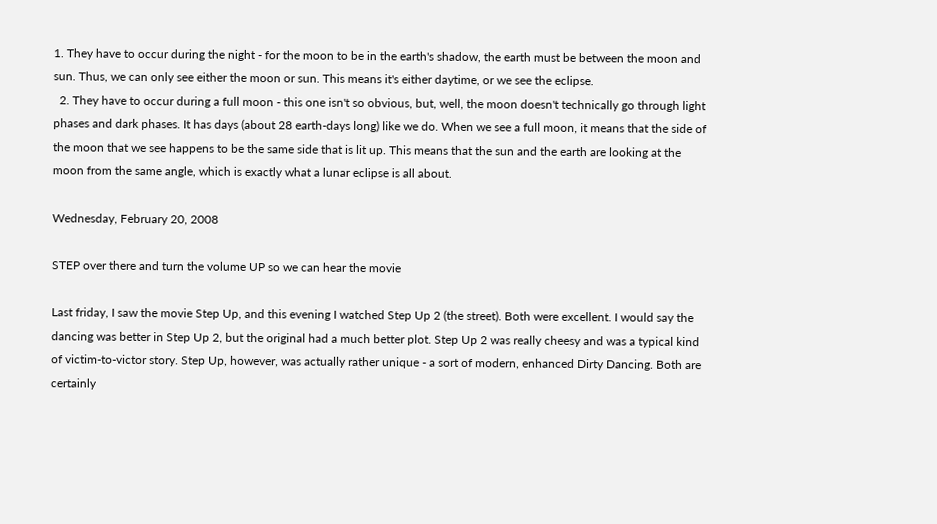1. They have to occur during the night - for the moon to be in the earth's shadow, the earth must be between the moon and sun. Thus, we can only see either the moon or sun. This means it's either daytime, or we see the eclipse.
  2. They have to occur during a full moon - this one isn't so obvious, but, well, the moon doesn't technically go through light phases and dark phases. It has days (about 28 earth-days long) like we do. When we see a full moon, it means that the side of the moon that we see happens to be the same side that is lit up. This means that the sun and the earth are looking at the moon from the same angle, which is exactly what a lunar eclipse is all about.

Wednesday, February 20, 2008

STEP over there and turn the volume UP so we can hear the movie

Last friday, I saw the movie Step Up, and this evening I watched Step Up 2 (the street). Both were excellent. I would say the dancing was better in Step Up 2, but the original had a much better plot. Step Up 2 was really cheesy and was a typical kind of victim-to-victor story. Step Up, however, was actually rather unique - a sort of modern, enhanced Dirty Dancing. Both are certainly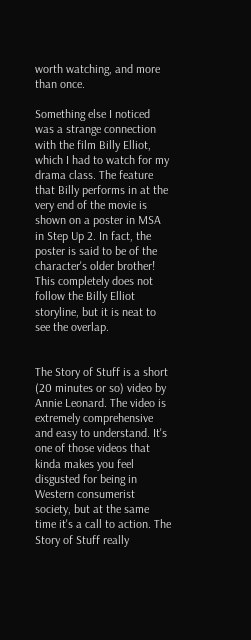worth watching, and more than once.

Something else I noticed was a strange connection with the film Billy Elliot, which I had to watch for my drama class. The feature that Billy performs in at the very end of the movie is shown on a poster in MSA in Step Up 2. In fact, the poster is said to be of the character's older brother! This completely does not follow the Billy Elliot storyline, but it is neat to see the overlap.


The Story of Stuff is a short (20 minutes or so) video by Annie Leonard. The video is extremely comprehensive and easy to understand. It's one of those videos that kinda makes you feel disgusted for being in Western consumerist society, but at the same time it's a call to action. The Story of Stuff really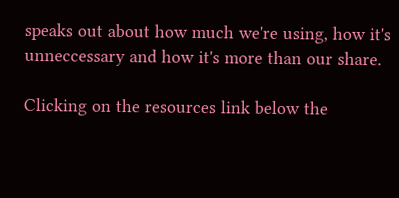speaks out about how much we're using, how it's unneccessary and how it's more than our share.

Clicking on the resources link below the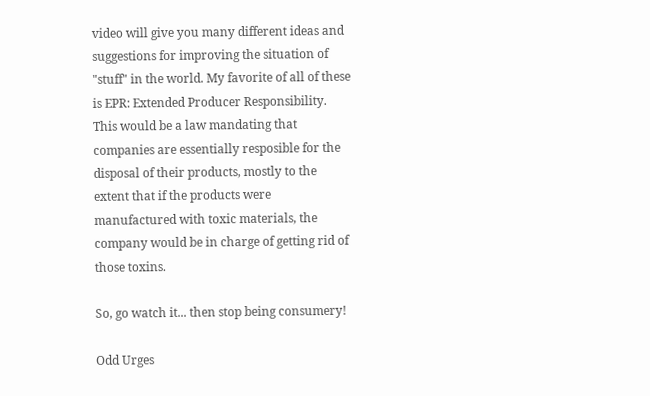video will give you many different ideas and suggestions for improving the situation of "stuff" in the world. My favorite of all of these is EPR: Extended Producer Responsibility. This would be a law mandating that companies are essentially resposible for the disposal of their products, mostly to the extent that if the products were manufactured with toxic materials, the company would be in charge of getting rid of those toxins.

So, go watch it... then stop being consumery!

Odd Urges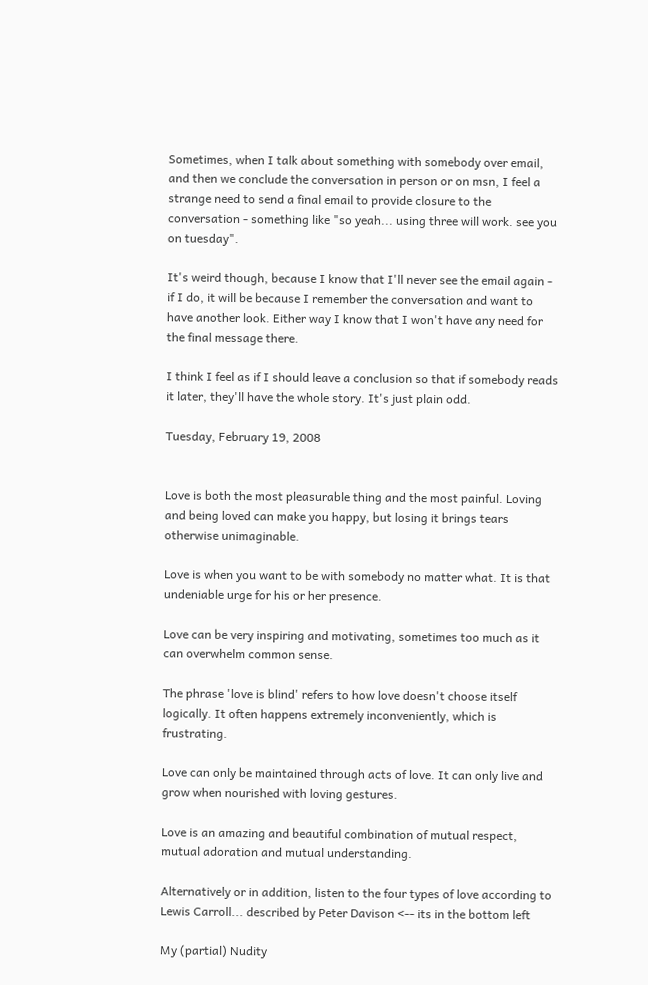Sometimes, when I talk about something with somebody over email, and then we conclude the conversation in person or on msn, I feel a strange need to send a final email to provide closure to the conversation - something like "so yeah... using three will work. see you on tuesday".

It's weird though, because I know that I'll never see the email again - if I do, it will be because I remember the conversation and want to have another look. Either way I know that I won't have any need for the final message there.

I think I feel as if I should leave a conclusion so that if somebody reads it later, they'll have the whole story. It's just plain odd.

Tuesday, February 19, 2008


Love is both the most pleasurable thing and the most painful. Loving and being loved can make you happy, but losing it brings tears otherwise unimaginable.

Love is when you want to be with somebody no matter what. It is that undeniable urge for his or her presence.

Love can be very inspiring and motivating, sometimes too much as it can overwhelm common sense.

The phrase 'love is blind' refers to how love doesn't choose itself logically. It often happens extremely inconveniently, which is frustrating.

Love can only be maintained through acts of love. It can only live and grow when nourished with loving gestures.

Love is an amazing and beautiful combination of mutual respect, mutual adoration and mutual understanding.

Alternatively or in addition, listen to the four types of love according to Lewis Carroll... described by Peter Davison <-- its in the bottom left

My (partial) Nudity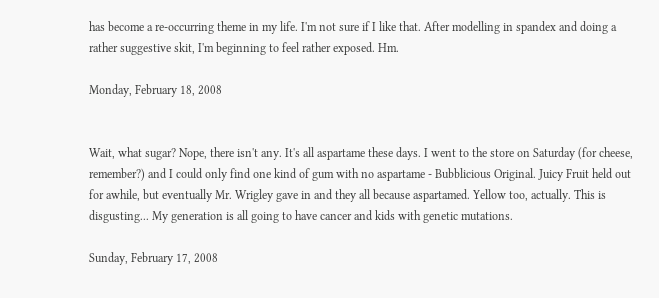has become a re-occurring theme in my life. I'm not sure if I like that. After modelling in spandex and doing a rather suggestive skit, I'm beginning to feel rather exposed. Hm.

Monday, February 18, 2008


Wait, what sugar? Nope, there isn't any. It's all aspartame these days. I went to the store on Saturday (for cheese, remember?) and I could only find one kind of gum with no aspartame - Bubblicious Original. Juicy Fruit held out for awhile, but eventually Mr. Wrigley gave in and they all because aspartamed. Yellow too, actually. This is disgusting... My generation is all going to have cancer and kids with genetic mutations.

Sunday, February 17, 2008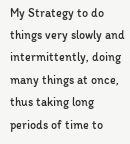My Strategy to do things very slowly and intermittently, doing many things at once, thus taking long periods of time to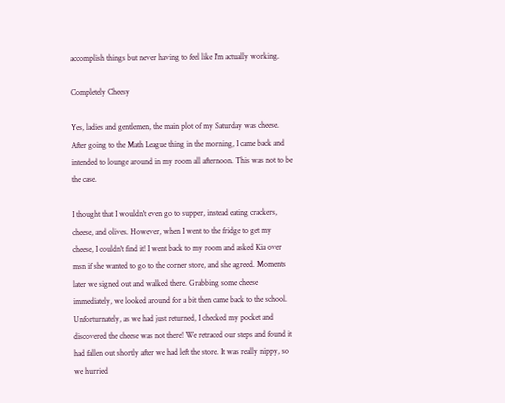accomplish things but never having to feel like I'm actually working.

Completely Cheesy

Yes, ladies and gentlemen, the main plot of my Saturday was cheese. After going to the Math League thing in the morning, I came back and intended to lounge around in my room all afternoon. This was not to be the case.

I thought that I wouldn't even go to supper, instead eating crackers, cheese, and olives. However, when I went to the fridge to get my cheese, I couldn't find it! I went back to my room and asked Kia over msn if she wanted to go to the corner store, and she agreed. Moments later we signed out and walked there. Grabbing some cheese immediately, we looked around for a bit then came back to the school. Unforturnately, as we had just returned, I checked my pocket and discovered the cheese was not there! We retraced our steps and found it had fallen out shortly after we had left the store. It was really nippy, so we hurried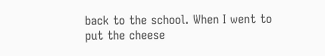back to the school. When I went to put the cheese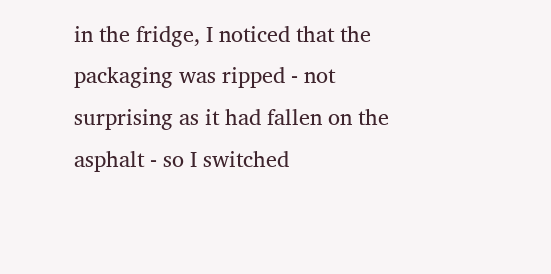in the fridge, I noticed that the packaging was ripped - not surprising as it had fallen on the asphalt - so I switched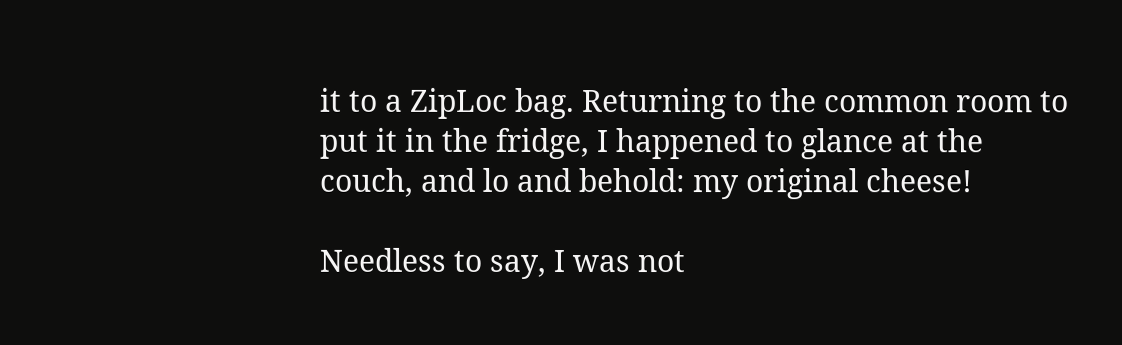it to a ZipLoc bag. Returning to the common room to put it in the fridge, I happened to glance at the couch, and lo and behold: my original cheese!

Needless to say, I was not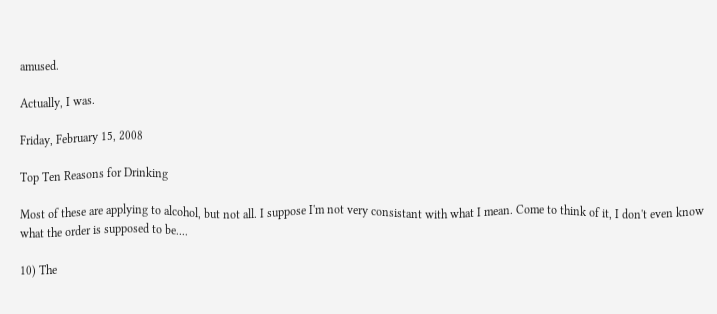amused.

Actually, I was.

Friday, February 15, 2008

Top Ten Reasons for Drinking

Most of these are applying to alcohol, but not all. I suppose I'm not very consistant with what I mean. Come to think of it, I don't even know what the order is supposed to be....

10) The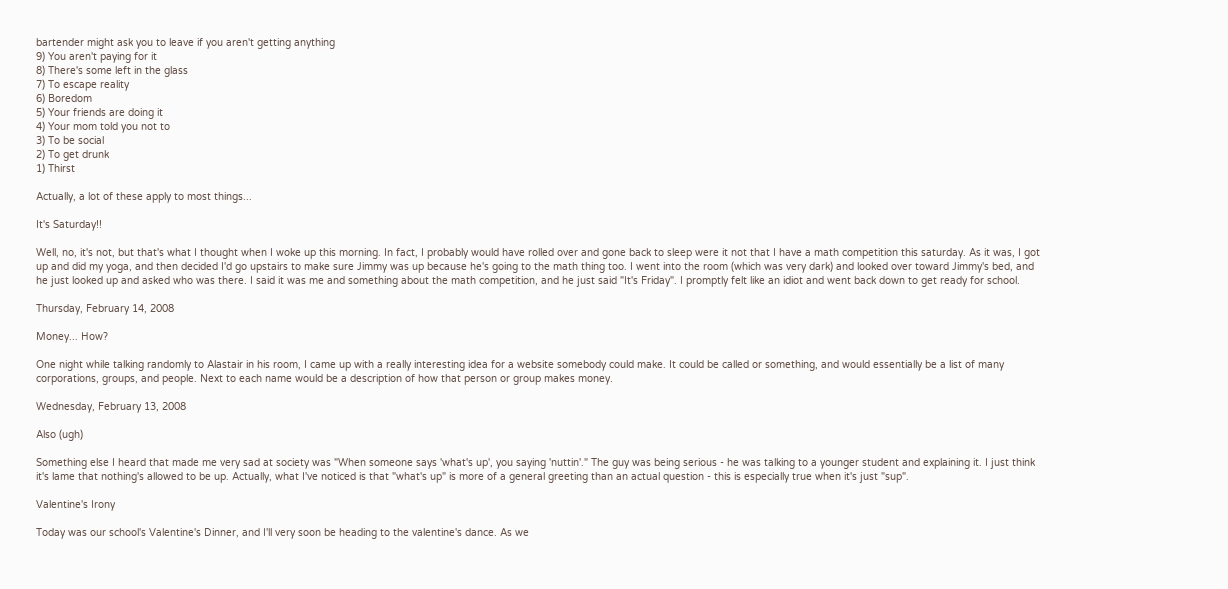bartender might ask you to leave if you aren't getting anything
9) You aren't paying for it
8) There's some left in the glass
7) To escape reality
6) Boredom
5) Your friends are doing it
4) Your mom told you not to
3) To be social
2) To get drunk
1) Thirst

Actually, a lot of these apply to most things...

It's Saturday!!

Well, no, it's not, but that's what I thought when I woke up this morning. In fact, I probably would have rolled over and gone back to sleep were it not that I have a math competition this saturday. As it was, I got up and did my yoga, and then decided I'd go upstairs to make sure Jimmy was up because he's going to the math thing too. I went into the room (which was very dark) and looked over toward Jimmy's bed, and he just looked up and asked who was there. I said it was me and something about the math competition, and he just said "It's Friday". I promptly felt like an idiot and went back down to get ready for school.

Thursday, February 14, 2008

Money... How?

One night while talking randomly to Alastair in his room, I came up with a really interesting idea for a website somebody could make. It could be called or something, and would essentially be a list of many corporations, groups, and people. Next to each name would be a description of how that person or group makes money.

Wednesday, February 13, 2008

Also (ugh)

Something else I heard that made me very sad at society was "When someone says 'what's up', you saying 'nuttin'." The guy was being serious - he was talking to a younger student and explaining it. I just think it's lame that nothing's allowed to be up. Actually, what I've noticed is that "what's up" is more of a general greeting than an actual question - this is especially true when it's just "sup".

Valentine's Irony

Today was our school's Valentine's Dinner, and I'll very soon be heading to the valentine's dance. As we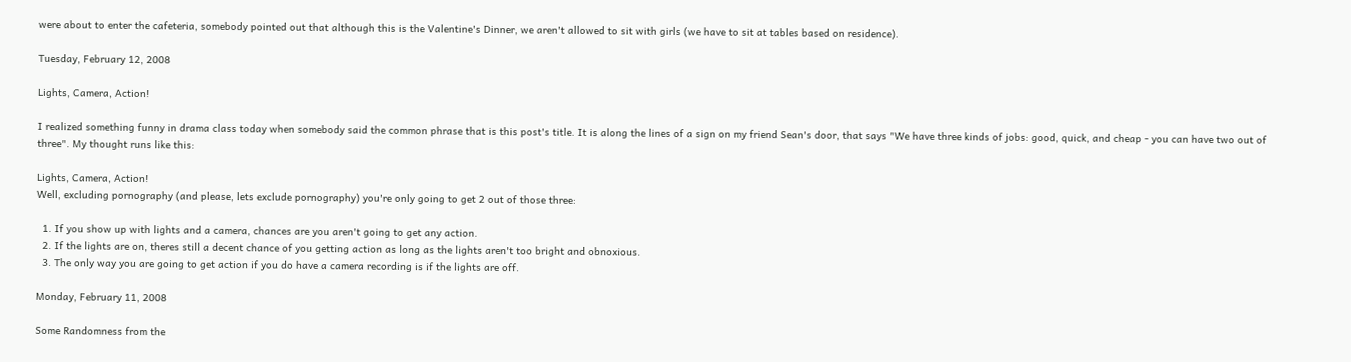were about to enter the cafeteria, somebody pointed out that although this is the Valentine's Dinner, we aren't allowed to sit with girls (we have to sit at tables based on residence).

Tuesday, February 12, 2008

Lights, Camera, Action!

I realized something funny in drama class today when somebody said the common phrase that is this post's title. It is along the lines of a sign on my friend Sean's door, that says "We have three kinds of jobs: good, quick, and cheap - you can have two out of three". My thought runs like this:

Lights, Camera, Action!
Well, excluding pornography (and please, lets exclude pornography) you're only going to get 2 out of those three:

  1. If you show up with lights and a camera, chances are you aren't going to get any action.
  2. If the lights are on, theres still a decent chance of you getting action as long as the lights aren't too bright and obnoxious.
  3. The only way you are going to get action if you do have a camera recording is if the lights are off.

Monday, February 11, 2008

Some Randomness from the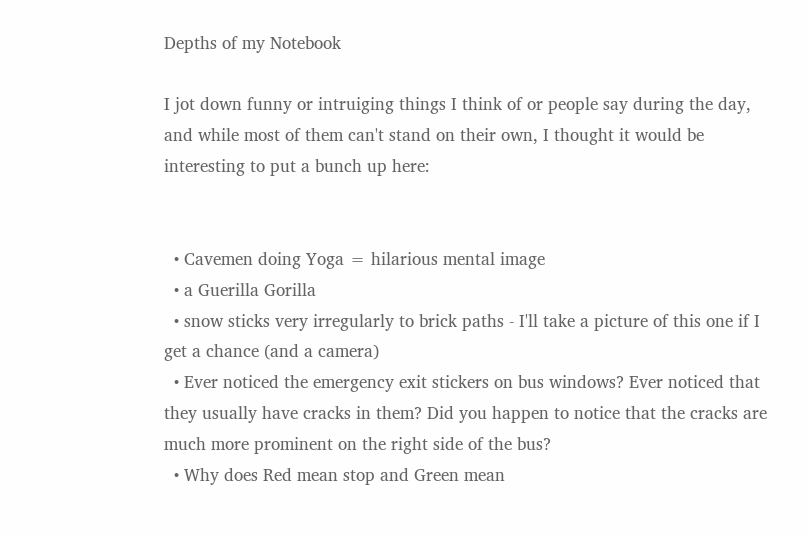Depths of my Notebook

I jot down funny or intruiging things I think of or people say during the day, and while most of them can't stand on their own, I thought it would be interesting to put a bunch up here:


  • Cavemen doing Yoga = hilarious mental image
  • a Guerilla Gorilla
  • snow sticks very irregularly to brick paths - I'll take a picture of this one if I get a chance (and a camera)
  • Ever noticed the emergency exit stickers on bus windows? Ever noticed that they usually have cracks in them? Did you happen to notice that the cracks are much more prominent on the right side of the bus?
  • Why does Red mean stop and Green mean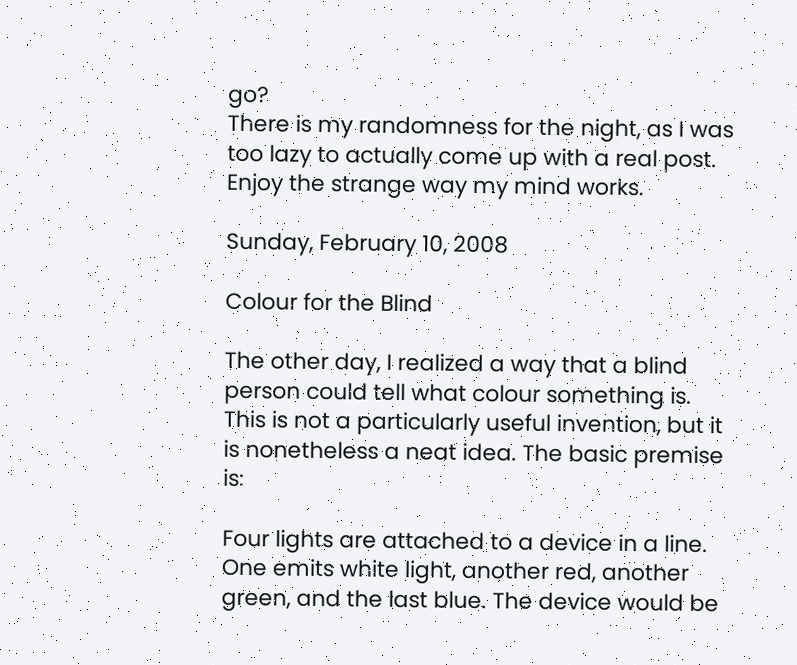go?
There is my randomness for the night, as I was too lazy to actually come up with a real post. Enjoy the strange way my mind works.

Sunday, February 10, 2008

Colour for the Blind

The other day, I realized a way that a blind person could tell what colour something is. This is not a particularly useful invention, but it is nonetheless a neat idea. The basic premise is:

Four lights are attached to a device in a line. One emits white light, another red, another green, and the last blue. The device would be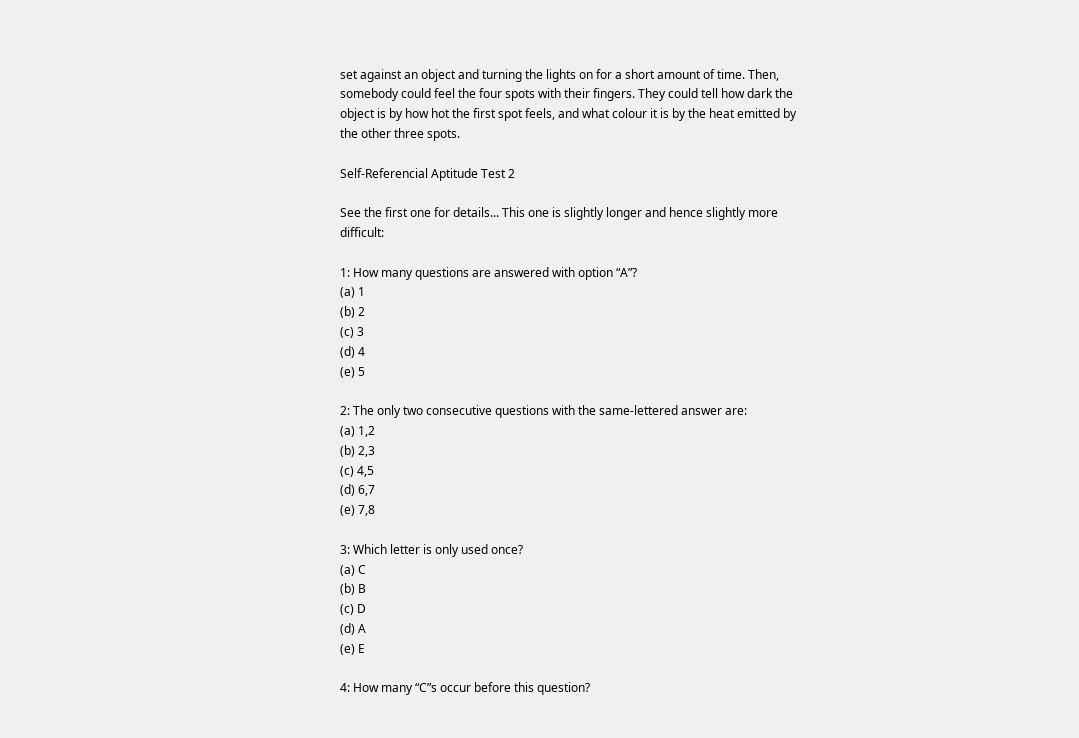set against an object and turning the lights on for a short amount of time. Then, somebody could feel the four spots with their fingers. They could tell how dark the object is by how hot the first spot feels, and what colour it is by the heat emitted by the other three spots.

Self-Referencial Aptitude Test 2

See the first one for details... This one is slightly longer and hence slightly more difficult:

1: How many questions are answered with option “A”?
(a) 1
(b) 2
(c) 3
(d) 4
(e) 5

2: The only two consecutive questions with the same-lettered answer are:
(a) 1,2
(b) 2,3
(c) 4,5
(d) 6,7
(e) 7,8

3: Which letter is only used once?
(a) C
(b) B
(c) D
(d) A
(e) E

4: How many “C”s occur before this question?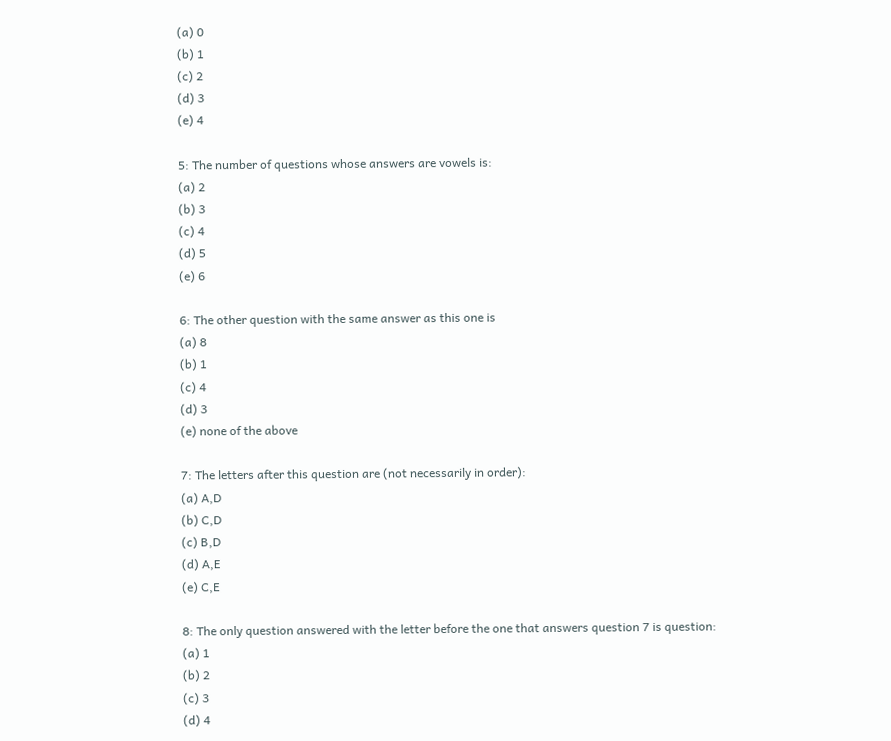(a) 0
(b) 1
(c) 2
(d) 3
(e) 4

5: The number of questions whose answers are vowels is:
(a) 2
(b) 3
(c) 4
(d) 5
(e) 6

6: The other question with the same answer as this one is
(a) 8
(b) 1
(c) 4
(d) 3
(e) none of the above

7: The letters after this question are (not necessarily in order):
(a) A,D
(b) C,D
(c) B,D
(d) A,E
(e) C,E

8: The only question answered with the letter before the one that answers question 7 is question:
(a) 1
(b) 2
(c) 3
(d) 4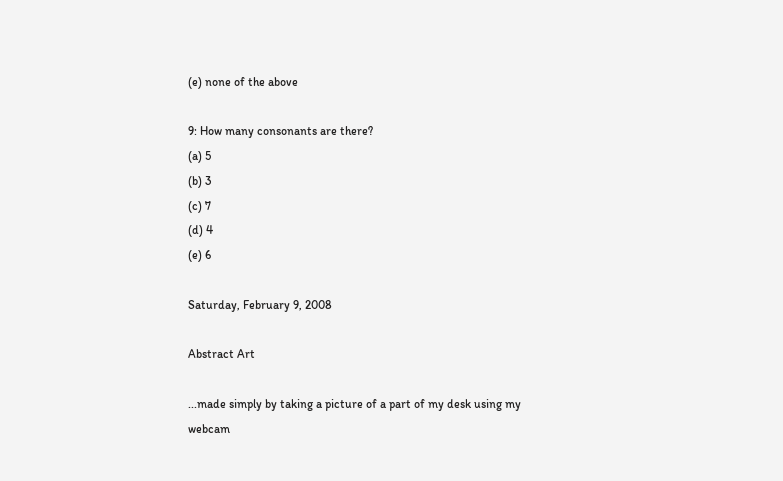(e) none of the above

9: How many consonants are there?
(a) 5
(b) 3
(c) 7
(d) 4
(e) 6

Saturday, February 9, 2008

Abstract Art

...made simply by taking a picture of a part of my desk using my webcam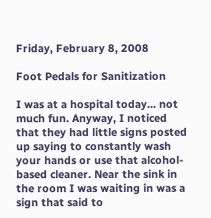Friday, February 8, 2008

Foot Pedals for Sanitization

I was at a hospital today... not much fun. Anyway, I noticed that they had little signs posted up saying to constantly wash your hands or use that alcohol-based cleaner. Near the sink in the room I was waiting in was a sign that said to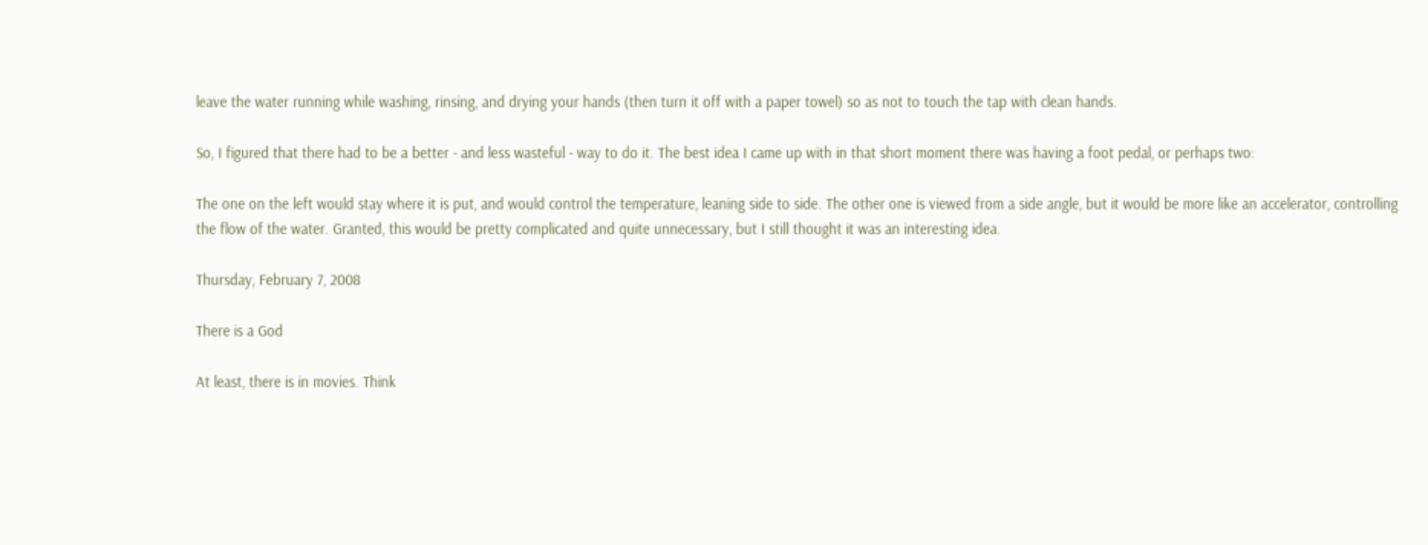leave the water running while washing, rinsing, and drying your hands (then turn it off with a paper towel) so as not to touch the tap with clean hands.

So, I figured that there had to be a better - and less wasteful - way to do it. The best idea I came up with in that short moment there was having a foot pedal, or perhaps two:

The one on the left would stay where it is put, and would control the temperature, leaning side to side. The other one is viewed from a side angle, but it would be more like an accelerator, controlling the flow of the water. Granted, this would be pretty complicated and quite unnecessary, but I still thought it was an interesting idea.

Thursday, February 7, 2008

There is a God

At least, there is in movies. Think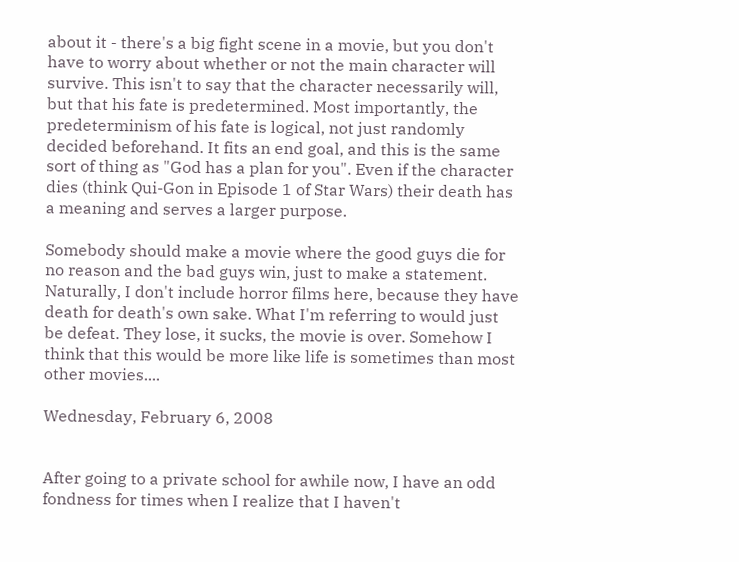about it - there's a big fight scene in a movie, but you don't have to worry about whether or not the main character will survive. This isn't to say that the character necessarily will, but that his fate is predetermined. Most importantly, the predeterminism of his fate is logical, not just randomly decided beforehand. It fits an end goal, and this is the same sort of thing as "God has a plan for you". Even if the character dies (think Qui-Gon in Episode 1 of Star Wars) their death has a meaning and serves a larger purpose.

Somebody should make a movie where the good guys die for no reason and the bad guys win, just to make a statement. Naturally, I don't include horror films here, because they have death for death's own sake. What I'm referring to would just be defeat. They lose, it sucks, the movie is over. Somehow I think that this would be more like life is sometimes than most other movies....

Wednesday, February 6, 2008


After going to a private school for awhile now, I have an odd fondness for times when I realize that I haven't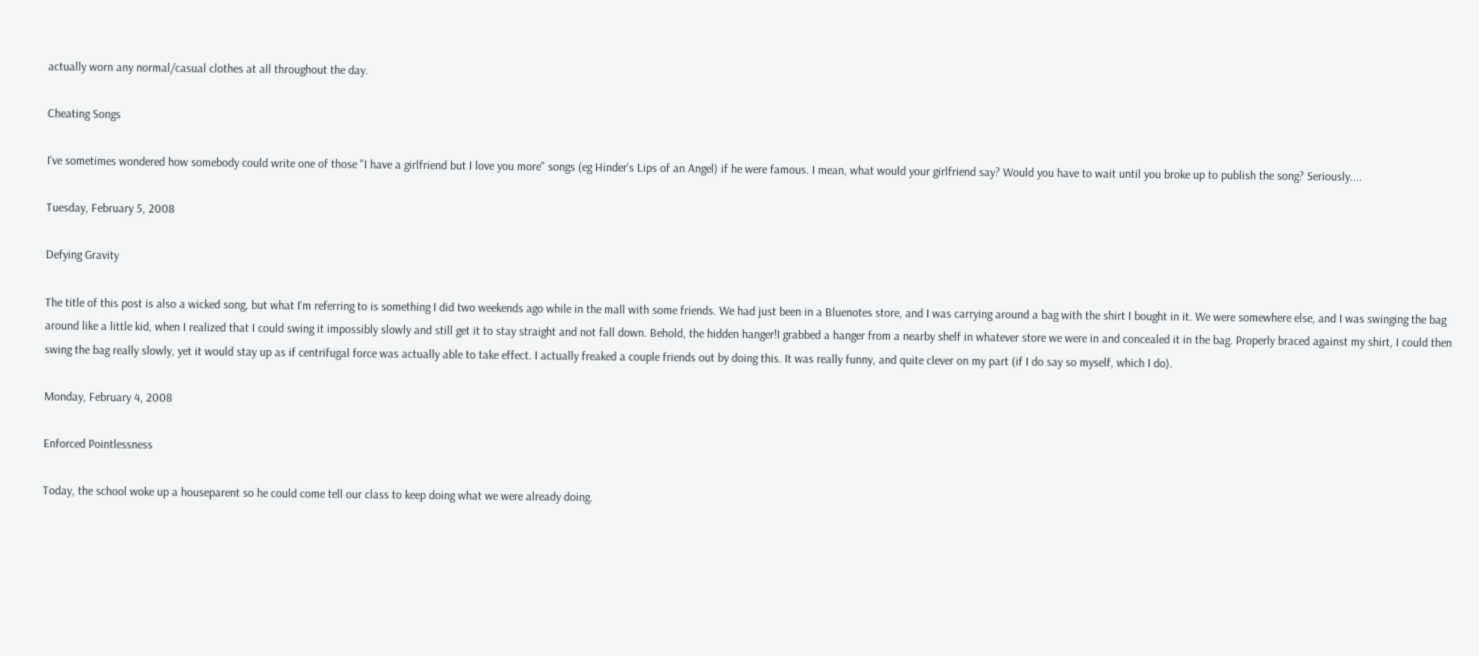actually worn any normal/casual clothes at all throughout the day.

Cheating Songs

I've sometimes wondered how somebody could write one of those "I have a girlfriend but I love you more" songs (eg Hinder's Lips of an Angel) if he were famous. I mean, what would your girlfriend say? Would you have to wait until you broke up to publish the song? Seriously....

Tuesday, February 5, 2008

Defying Gravity

The title of this post is also a wicked song, but what I'm referring to is something I did two weekends ago while in the mall with some friends. We had just been in a Bluenotes store, and I was carrying around a bag with the shirt I bought in it. We were somewhere else, and I was swinging the bag around like a little kid, when I realized that I could swing it impossibly slowly and still get it to stay straight and not fall down. Behold, the hidden hanger!I grabbed a hanger from a nearby shelf in whatever store we were in and concealed it in the bag. Properly braced against my shirt, I could then swing the bag really slowly, yet it would stay up as if centrifugal force was actually able to take effect. I actually freaked a couple friends out by doing this. It was really funny, and quite clever on my part (if I do say so myself, which I do).

Monday, February 4, 2008

Enforced Pointlessness

Today, the school woke up a houseparent so he could come tell our class to keep doing what we were already doing.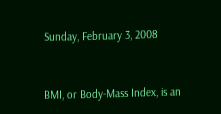Sunday, February 3, 2008


BMI, or Body-Mass Index, is an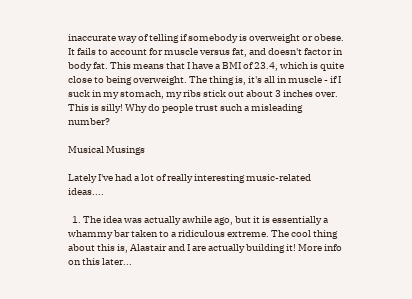inaccurate way of telling if somebody is overweight or obese. It fails to account for muscle versus fat, and doesn't factor in body fat. This means that I have a BMI of 23.4, which is quite close to being overweight. The thing is, it's all in muscle - if I suck in my stomach, my ribs stick out about 3 inches over. This is silly! Why do people trust such a misleading number?

Musical Musings

Lately I've had a lot of really interesting music-related ideas....

  1. The idea was actually awhile ago, but it is essentially a whammy bar taken to a ridiculous extreme. The cool thing about this is, Alastair and I are actually building it! More info on this later...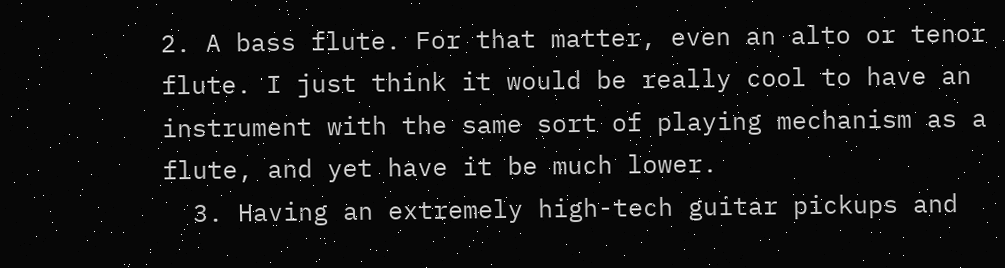2. A bass flute. For that matter, even an alto or tenor flute. I just think it would be really cool to have an instrument with the same sort of playing mechanism as a flute, and yet have it be much lower.
  3. Having an extremely high-tech guitar pickups and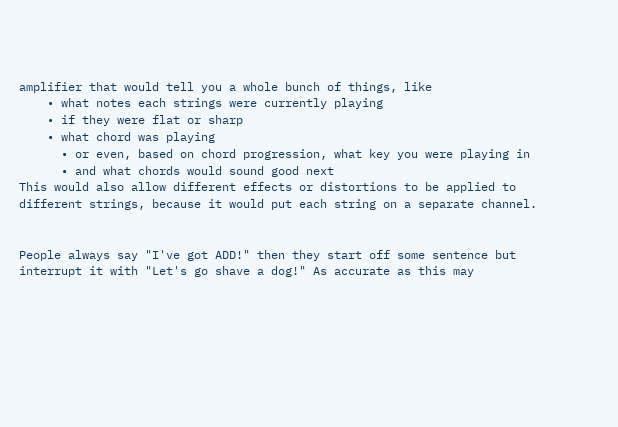amplifier that would tell you a whole bunch of things, like
    • what notes each strings were currently playing
    • if they were flat or sharp
    • what chord was playing
      • or even, based on chord progression, what key you were playing in
      • and what chords would sound good next
This would also allow different effects or distortions to be applied to different strings, because it would put each string on a separate channel.


People always say "I've got ADD!" then they start off some sentence but interrupt it with "Let's go shave a dog!" As accurate as this may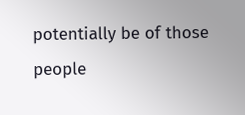potentially be of those people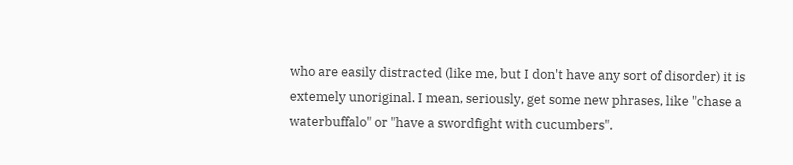who are easily distracted (like me, but I don't have any sort of disorder) it is extemely unoriginal. I mean, seriously, get some new phrases, like "chase a waterbuffalo" or "have a swordfight with cucumbers".